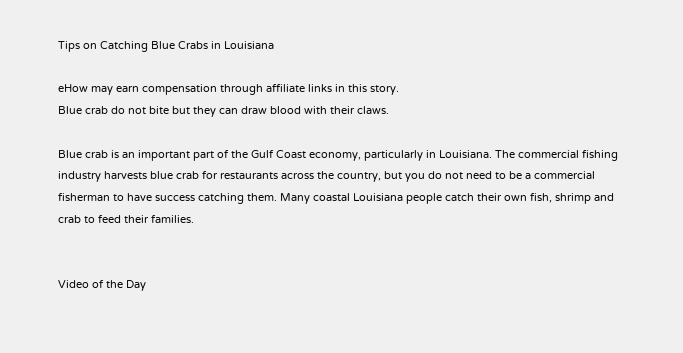Tips on Catching Blue Crabs in Louisiana

eHow may earn compensation through affiliate links in this story.
Blue crab do not bite but they can draw blood with their claws.

Blue crab is an important part of the Gulf Coast economy, particularly in Louisiana. The commercial fishing industry harvests blue crab for restaurants across the country, but you do not need to be a commercial fisherman to have success catching them. Many coastal Louisiana people catch their own fish, shrimp and crab to feed their families.


Video of the Day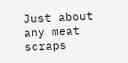Just about any meat scraps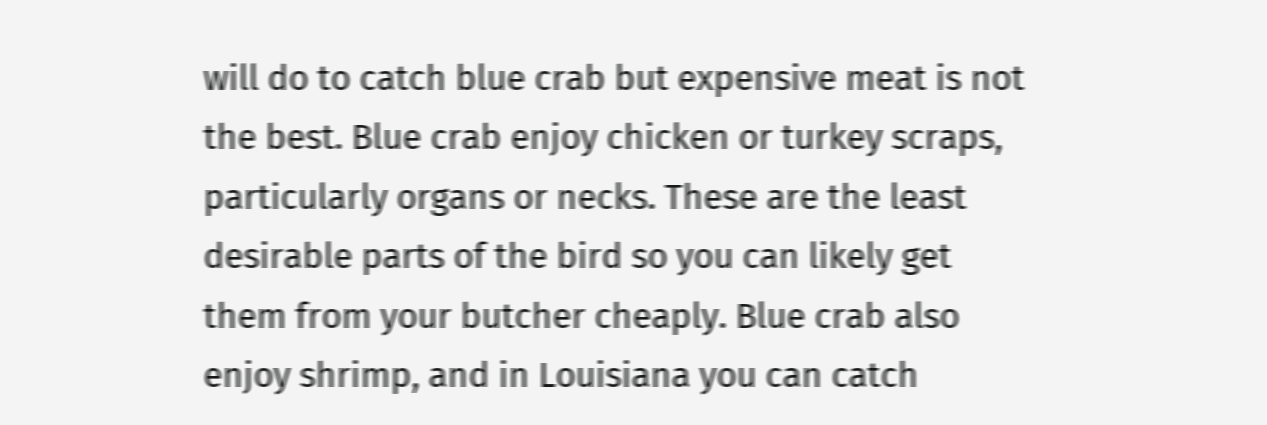will do to catch blue crab but expensive meat is not the best. Blue crab enjoy chicken or turkey scraps, particularly organs or necks. These are the least desirable parts of the bird so you can likely get them from your butcher cheaply. Blue crab also enjoy shrimp, and in Louisiana you can catch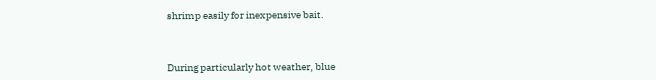shrimp easily for inexpensive bait.



During particularly hot weather, blue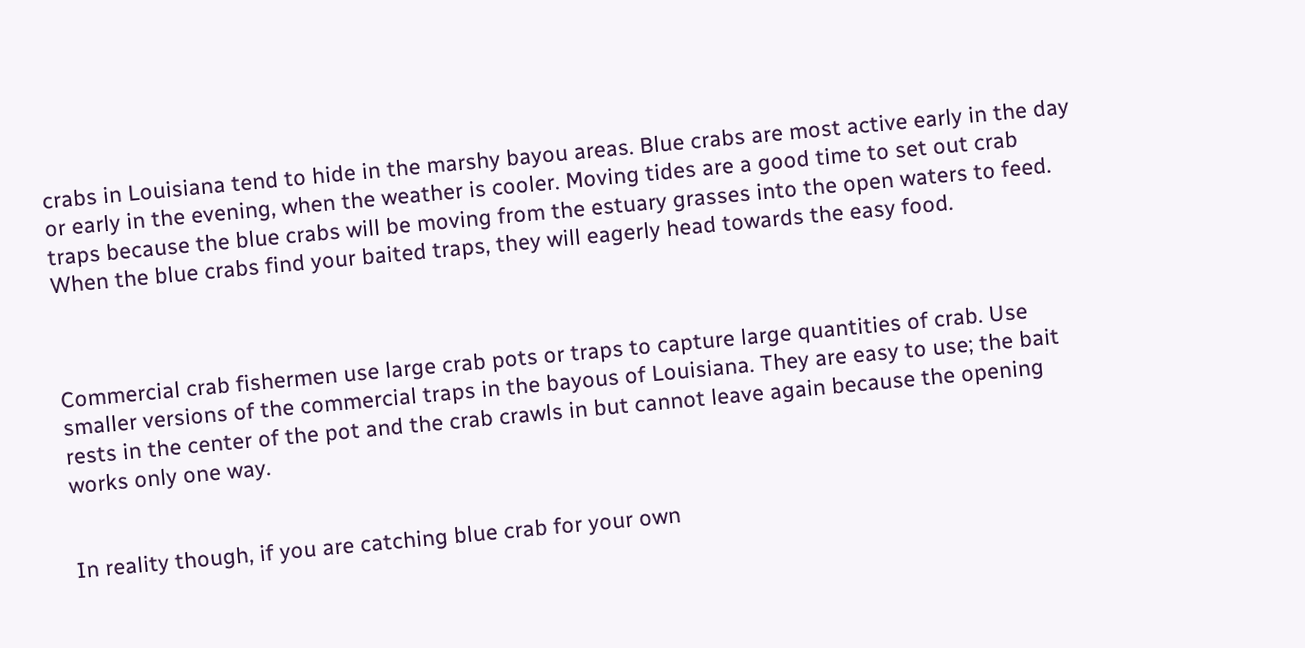crabs in Louisiana tend to hide in the marshy bayou areas. Blue crabs are most active early in the day or early in the evening, when the weather is cooler. Moving tides are a good time to set out crab traps because the blue crabs will be moving from the estuary grasses into the open waters to feed. When the blue crabs find your baited traps, they will eagerly head towards the easy food.



Commercial crab fishermen use large crab pots or traps to capture large quantities of crab. Use smaller versions of the commercial traps in the bayous of Louisiana. They are easy to use; the bait rests in the center of the pot and the crab crawls in but cannot leave again because the opening works only one way.


In reality though, if you are catching blue crab for your own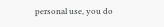personal use, you do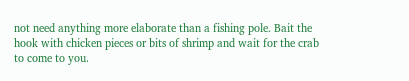not need anything more elaborate than a fishing pole. Bait the hook with chicken pieces or bits of shrimp and wait for the crab to come to you.